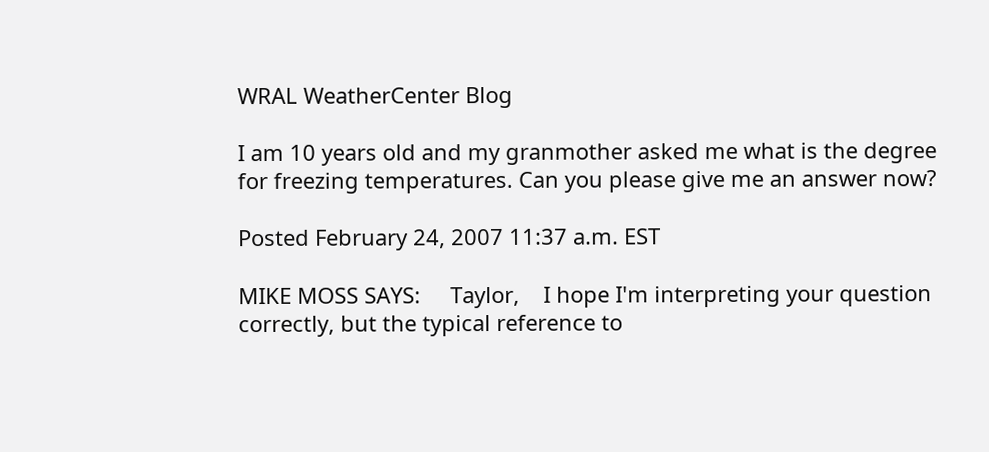WRAL WeatherCenter Blog

I am 10 years old and my granmother asked me what is the degree for freezing temperatures. Can you please give me an answer now?

Posted February 24, 2007 11:37 a.m. EST

MIKE MOSS SAYS:     Taylor,    I hope I'm interpreting your question correctly, but the typical reference to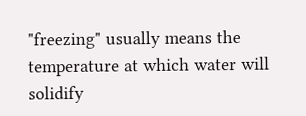"freezing" usually means the temperature at which water will solidify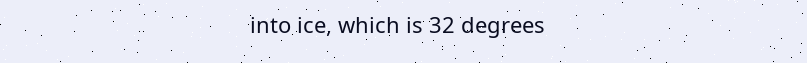into ice, which is 32 degrees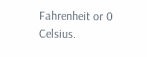Fahrenheit or 0 Celsius.